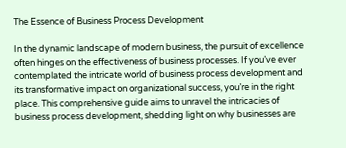The Essence of Business Process Development

In the dynamic landscape of modern business, the pursuit of excellence often hinges on the effectiveness of business processes. If you’ve ever contemplated the intricate world of business process development and its transformative impact on organizational success, you’re in the right place. This comprehensive guide aims to unravel the intricacies of business process development, shedding light on why businesses are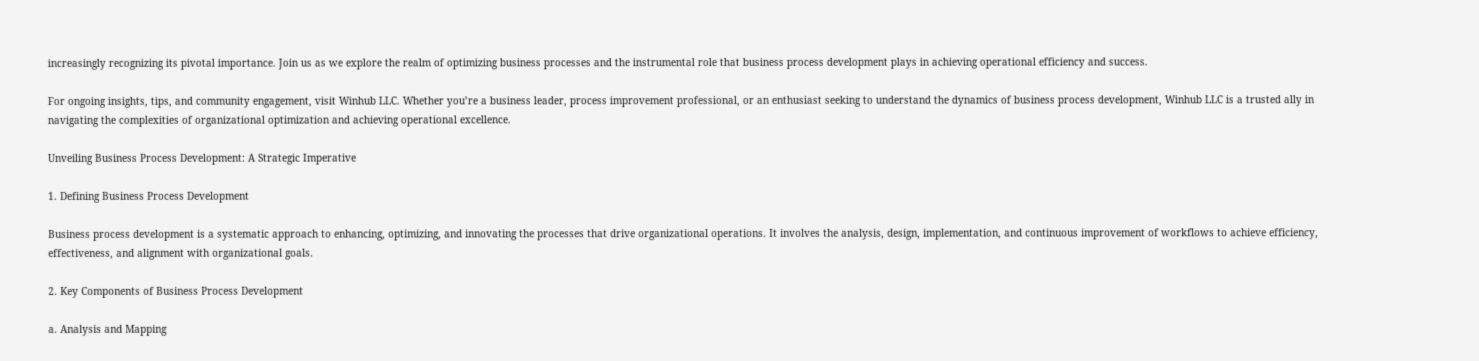increasingly recognizing its pivotal importance. Join us as we explore the realm of optimizing business processes and the instrumental role that business process development plays in achieving operational efficiency and success.

For ongoing insights, tips, and community engagement, visit Winhub LLC. Whether you’re a business leader, process improvement professional, or an enthusiast seeking to understand the dynamics of business process development, Winhub LLC is a trusted ally in navigating the complexities of organizational optimization and achieving operational excellence.

Unveiling Business Process Development: A Strategic Imperative

1. Defining Business Process Development

Business process development is a systematic approach to enhancing, optimizing, and innovating the processes that drive organizational operations. It involves the analysis, design, implementation, and continuous improvement of workflows to achieve efficiency, effectiveness, and alignment with organizational goals.

2. Key Components of Business Process Development

a. Analysis and Mapping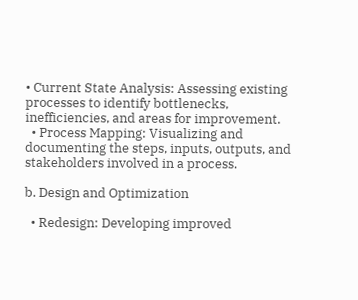• Current State Analysis: Assessing existing processes to identify bottlenecks, inefficiencies, and areas for improvement.
  • Process Mapping: Visualizing and documenting the steps, inputs, outputs, and stakeholders involved in a process.

b. Design and Optimization

  • Redesign: Developing improved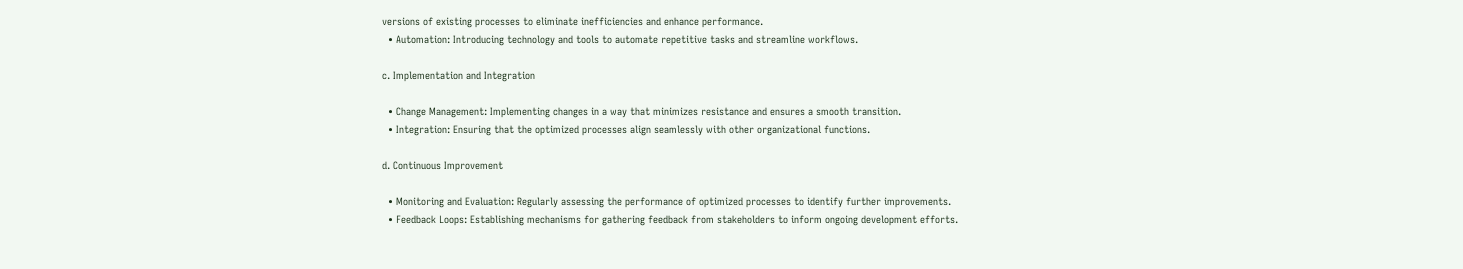versions of existing processes to eliminate inefficiencies and enhance performance.
  • Automation: Introducing technology and tools to automate repetitive tasks and streamline workflows.

c. Implementation and Integration

  • Change Management: Implementing changes in a way that minimizes resistance and ensures a smooth transition.
  • Integration: Ensuring that the optimized processes align seamlessly with other organizational functions.

d. Continuous Improvement

  • Monitoring and Evaluation: Regularly assessing the performance of optimized processes to identify further improvements.
  • Feedback Loops: Establishing mechanisms for gathering feedback from stakeholders to inform ongoing development efforts.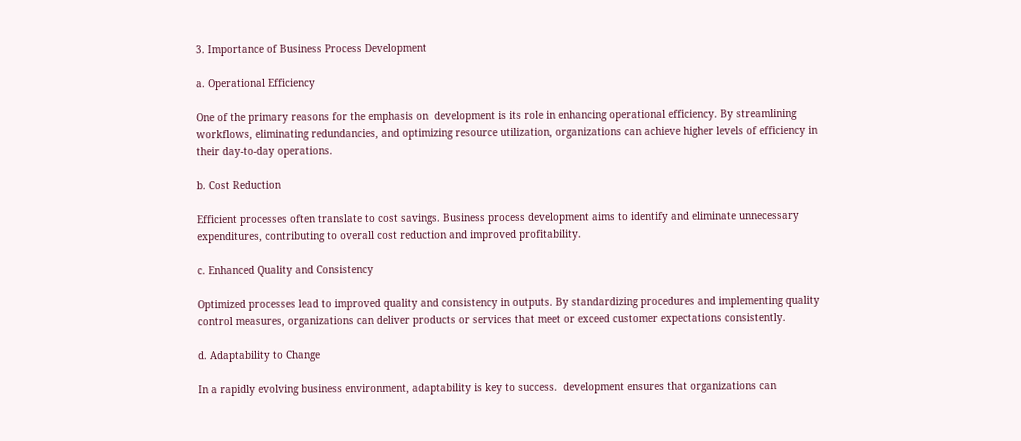3. Importance of Business Process Development

a. Operational Efficiency

One of the primary reasons for the emphasis on  development is its role in enhancing operational efficiency. By streamlining workflows, eliminating redundancies, and optimizing resource utilization, organizations can achieve higher levels of efficiency in their day-to-day operations.

b. Cost Reduction

Efficient processes often translate to cost savings. Business process development aims to identify and eliminate unnecessary expenditures, contributing to overall cost reduction and improved profitability.

c. Enhanced Quality and Consistency

Optimized processes lead to improved quality and consistency in outputs. By standardizing procedures and implementing quality control measures, organizations can deliver products or services that meet or exceed customer expectations consistently.

d. Adaptability to Change

In a rapidly evolving business environment, adaptability is key to success.  development ensures that organizations can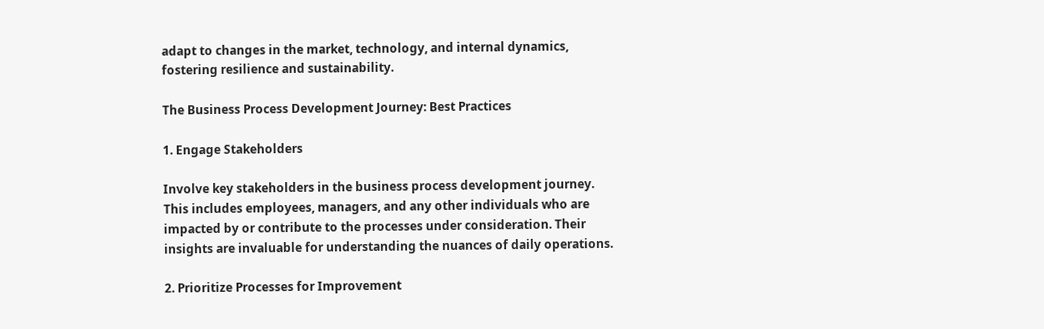adapt to changes in the market, technology, and internal dynamics, fostering resilience and sustainability.

The Business Process Development Journey: Best Practices

1. Engage Stakeholders

Involve key stakeholders in the business process development journey. This includes employees, managers, and any other individuals who are impacted by or contribute to the processes under consideration. Their insights are invaluable for understanding the nuances of daily operations.

2. Prioritize Processes for Improvement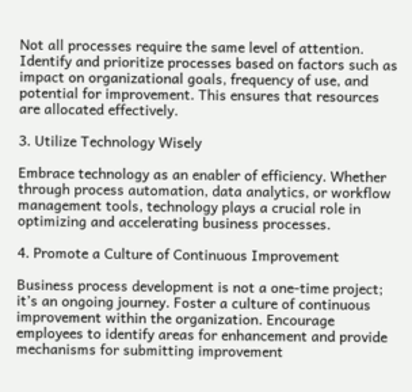Not all processes require the same level of attention. Identify and prioritize processes based on factors such as impact on organizational goals, frequency of use, and potential for improvement. This ensures that resources are allocated effectively.

3. Utilize Technology Wisely

Embrace technology as an enabler of efficiency. Whether through process automation, data analytics, or workflow management tools, technology plays a crucial role in optimizing and accelerating business processes.

4. Promote a Culture of Continuous Improvement

Business process development is not a one-time project; it’s an ongoing journey. Foster a culture of continuous improvement within the organization. Encourage employees to identify areas for enhancement and provide mechanisms for submitting improvement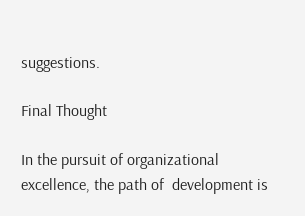suggestions.

Final Thought

In the pursuit of organizational excellence, the path of  development is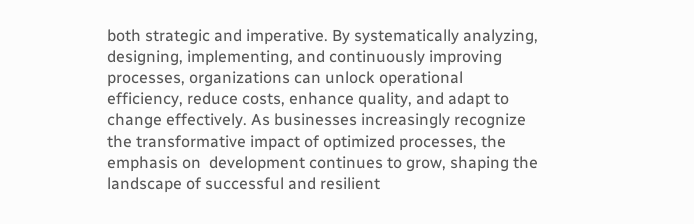both strategic and imperative. By systematically analyzing, designing, implementing, and continuously improving processes, organizations can unlock operational efficiency, reduce costs, enhance quality, and adapt to change effectively. As businesses increasingly recognize the transformative impact of optimized processes, the emphasis on  development continues to grow, shaping the landscape of successful and resilient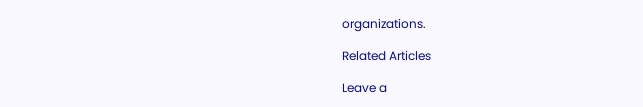organizations.

Related Articles

Leave a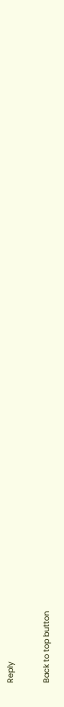Reply

Back to top button